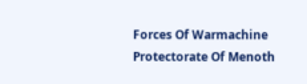Forces Of Warmachine Protectorate Of Menoth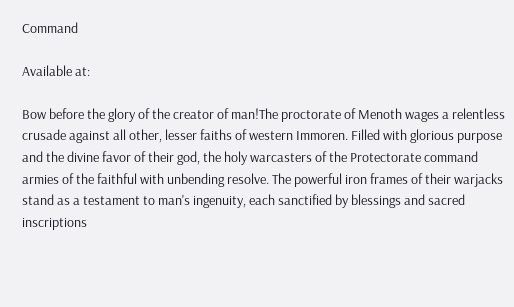Command

Available at:

Bow before the glory of the creator of man!The proctorate of Menoth wages a relentless crusade against all other, lesser faiths of western Immoren. Filled with glorious purpose and the divine favor of their god, the holy warcasters of the Protectorate command armies of the faithful with unbending resolve. The powerful iron frames of their warjacks stand as a testament to man's ingenuity, each sanctified by blessings and sacred inscriptions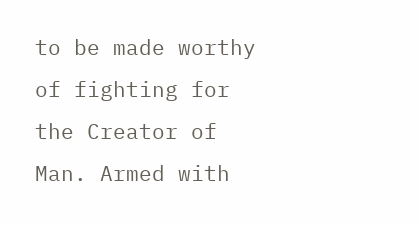to be made worthy of fighting for the Creator of Man. Armed with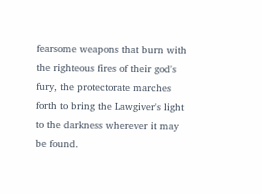fearsome weapons that burn with the righteous fires of their god's fury, the protectorate marches forth to bring the Lawgiver's light to the darkness wherever it may be found.